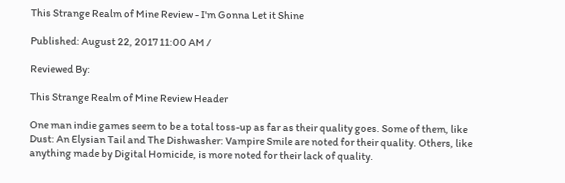This Strange Realm of Mine Review - I'm Gonna Let it Shine

Published: August 22, 2017 11:00 AM /

Reviewed By:

This Strange Realm of Mine Review Header

One man indie games seem to be a total toss-up as far as their quality goes. Some of them, like Dust: An Elysian Tail and The Dishwasher: Vampire Smile are noted for their quality. Others, like anything made by Digital Homicide, is more noted for their lack of quality.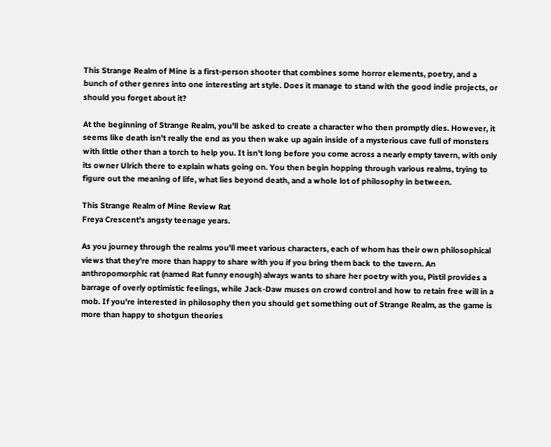This Strange Realm of Mine is a first-person shooter that combines some horror elements, poetry, and a bunch of other genres into one interesting art style. Does it manage to stand with the good indie projects, or should you forget about it?

At the beginning of Strange Realm, you'll be asked to create a character who then promptly dies. However, it seems like death isn't really the end as you then wake up again inside of a mysterious cave full of monsters with little other than a torch to help you. It isn't long before you come across a nearly empty tavern, with only its owner Ulrich there to explain whats going on. You then begin hopping through various realms, trying to figure out the meaning of life, what lies beyond death, and a whole lot of philosophy in between.

This Strange Realm of Mine Review Rat
Freya Crescent's angsty teenage years.

As you journey through the realms you'll meet various characters, each of whom has their own philosophical views that they're more than happy to share with you if you bring them back to the tavern. An anthropomorphic rat (named Rat funny enough) always wants to share her poetry with you, Pistil provides a barrage of overly optimistic feelings, while Jack-Daw muses on crowd control and how to retain free will in a mob. If you're interested in philosophy then you should get something out of Strange Realm, as the game is more than happy to shotgun theories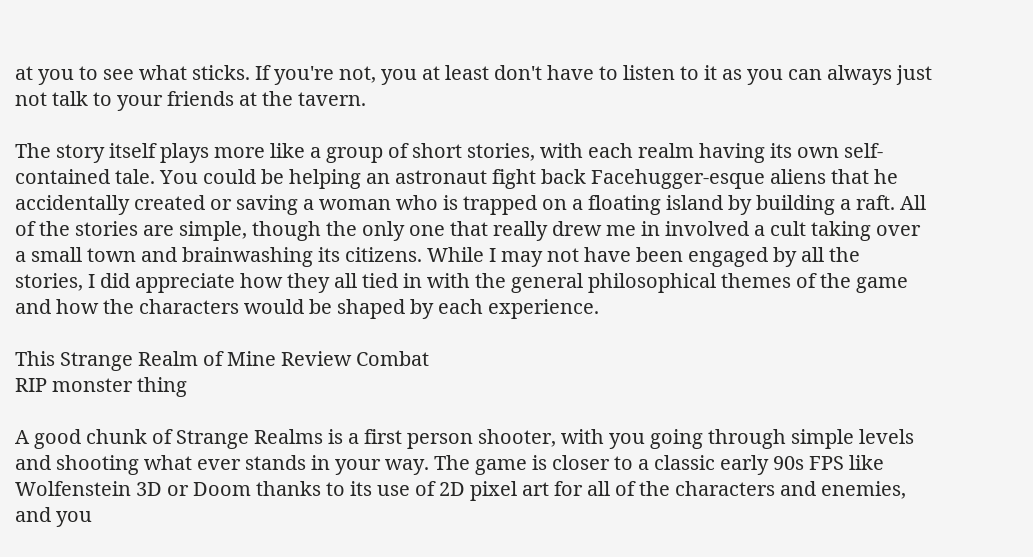at you to see what sticks. If you're not, you at least don't have to listen to it as you can always just not talk to your friends at the tavern.

The story itself plays more like a group of short stories, with each realm having its own self-contained tale. You could be helping an astronaut fight back Facehugger-esque aliens that he accidentally created or saving a woman who is trapped on a floating island by building a raft. All of the stories are simple, though the only one that really drew me in involved a cult taking over a small town and brainwashing its citizens. While I may not have been engaged by all the stories, I did appreciate how they all tied in with the general philosophical themes of the game and how the characters would be shaped by each experience.

This Strange Realm of Mine Review Combat
RIP monster thing

A good chunk of Strange Realms is a first person shooter, with you going through simple levels and shooting what ever stands in your way. The game is closer to a classic early 90s FPS like Wolfenstein 3D or Doom thanks to its use of 2D pixel art for all of the characters and enemies, and you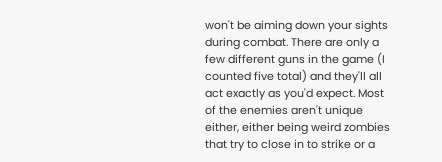won't be aiming down your sights during combat. There are only a few different guns in the game (I counted five total) and they'll all act exactly as you'd expect. Most of the enemies aren't unique either, either being weird zombies that try to close in to strike or a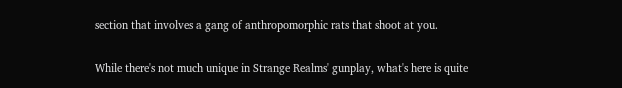section that involves a gang of anthropomorphic rats that shoot at you.

While there's not much unique in Strange Realms' gunplay, what's here is quite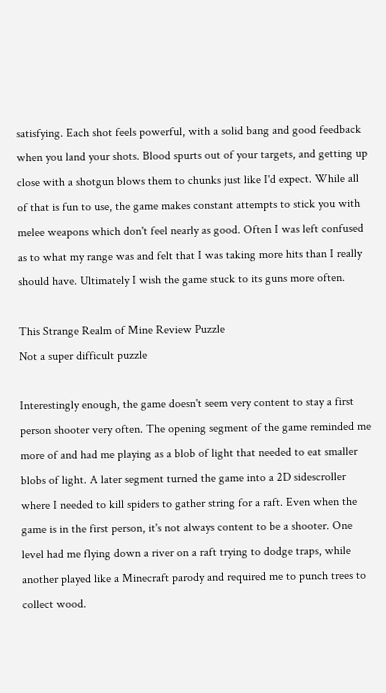satisfying. Each shot feels powerful, with a solid bang and good feedback when you land your shots. Blood spurts out of your targets, and getting up close with a shotgun blows them to chunks just like I'd expect. While all of that is fun to use, the game makes constant attempts to stick you with melee weapons which don't feel nearly as good. Often I was left confused as to what my range was and felt that I was taking more hits than I really should have. Ultimately I wish the game stuck to its guns more often.

This Strange Realm of Mine Review Puzzle
Not a super difficult puzzle

Interestingly enough, the game doesn't seem very content to stay a first person shooter very often. The opening segment of the game reminded me more of and had me playing as a blob of light that needed to eat smaller blobs of light. A later segment turned the game into a 2D sidescroller where I needed to kill spiders to gather string for a raft. Even when the game is in the first person, it's not always content to be a shooter. One level had me flying down a river on a raft trying to dodge traps, while another played like a Minecraft parody and required me to punch trees to collect wood.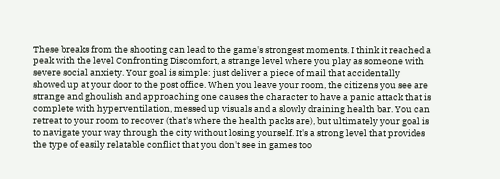These breaks from the shooting can lead to the game's strongest moments. I think it reached a peak with the level Confronting Discomfort, a strange level where you play as someone with severe social anxiety. Your goal is simple: just deliver a piece of mail that accidentally showed up at your door to the post office. When you leave your room, the citizens you see are strange and ghoulish and approaching one causes the character to have a panic attack that is complete with hyperventilation, messed up visuals and a slowly draining health bar. You can retreat to your room to recover (that's where the health packs are), but ultimately your goal is to navigate your way through the city without losing yourself. It's a strong level that provides the type of easily relatable conflict that you don't see in games too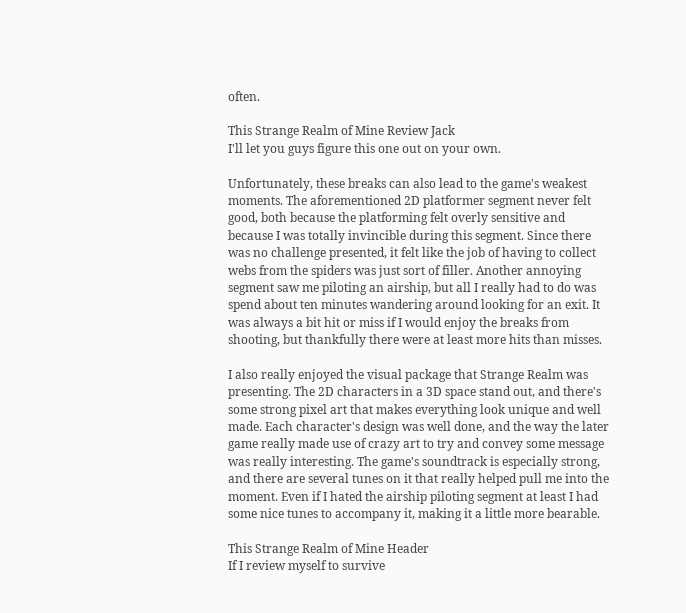often.

This Strange Realm of Mine Review Jack
I'll let you guys figure this one out on your own.

Unfortunately, these breaks can also lead to the game's weakest moments. The aforementioned 2D platformer segment never felt good, both because the platforming felt overly sensitive and because I was totally invincible during this segment. Since there was no challenge presented, it felt like the job of having to collect webs from the spiders was just sort of filler. Another annoying segment saw me piloting an airship, but all I really had to do was spend about ten minutes wandering around looking for an exit. It was always a bit hit or miss if I would enjoy the breaks from shooting, but thankfully there were at least more hits than misses.

I also really enjoyed the visual package that Strange Realm was presenting. The 2D characters in a 3D space stand out, and there's some strong pixel art that makes everything look unique and well made. Each character's design was well done, and the way the later game really made use of crazy art to try and convey some message was really interesting. The game's soundtrack is especially strong, and there are several tunes on it that really helped pull me into the moment. Even if I hated the airship piloting segment at least I had some nice tunes to accompany it, making it a little more bearable.

This Strange Realm of Mine Header
If I review myself to survive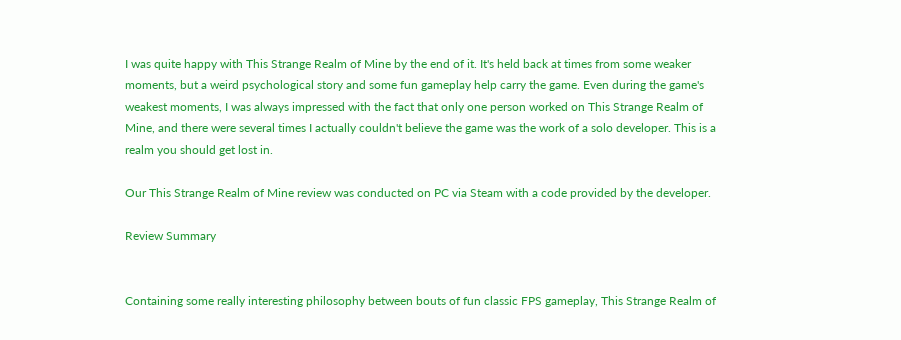I was quite happy with This Strange Realm of Mine by the end of it. It's held back at times from some weaker moments, but a weird psychological story and some fun gameplay help carry the game. Even during the game's weakest moments, I was always impressed with the fact that only one person worked on This Strange Realm of Mine, and there were several times I actually couldn't believe the game was the work of a solo developer. This is a realm you should get lost in.

Our This Strange Realm of Mine review was conducted on PC via Steam with a code provided by the developer.

Review Summary


Containing some really interesting philosophy between bouts of fun classic FPS gameplay, This Strange Realm of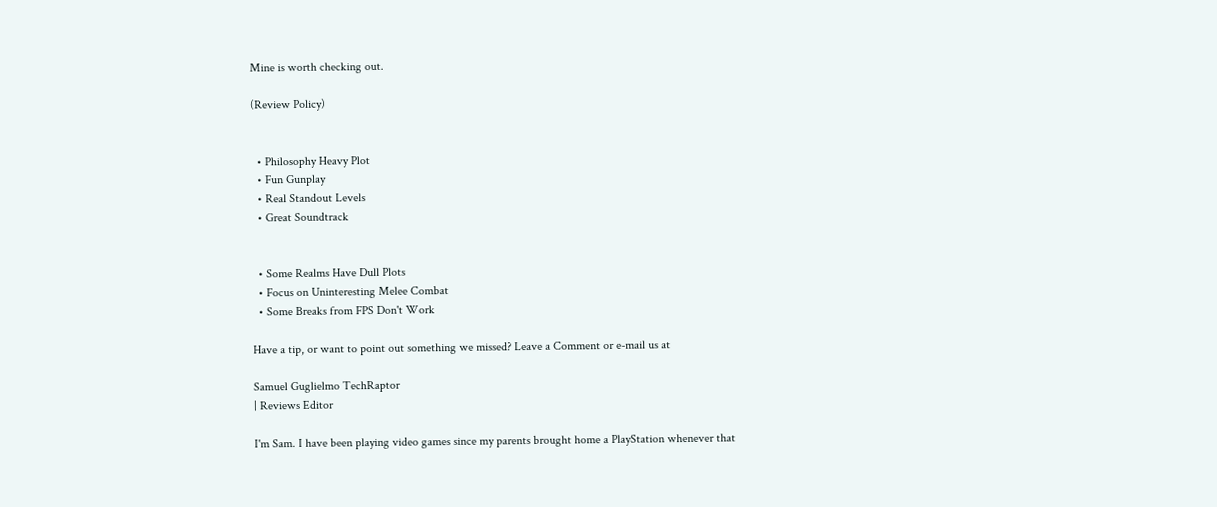Mine is worth checking out.

(Review Policy)


  • Philosophy Heavy Plot
  • Fun Gunplay
  • Real Standout Levels
  • Great Soundtrack


  • Some Realms Have Dull Plots
  • Focus on Uninteresting Melee Combat
  • Some Breaks from FPS Don't Work

Have a tip, or want to point out something we missed? Leave a Comment or e-mail us at

Samuel Guglielmo TechRaptor
| Reviews Editor

I'm Sam. I have been playing video games since my parents brought home a PlayStation whenever that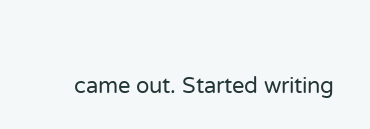came out. Started writing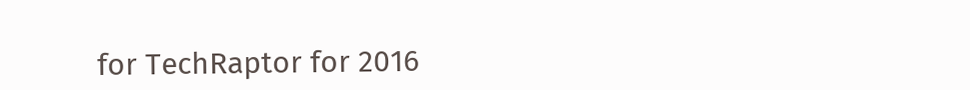for TechRaptor for 2016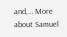and,… More about Samuel